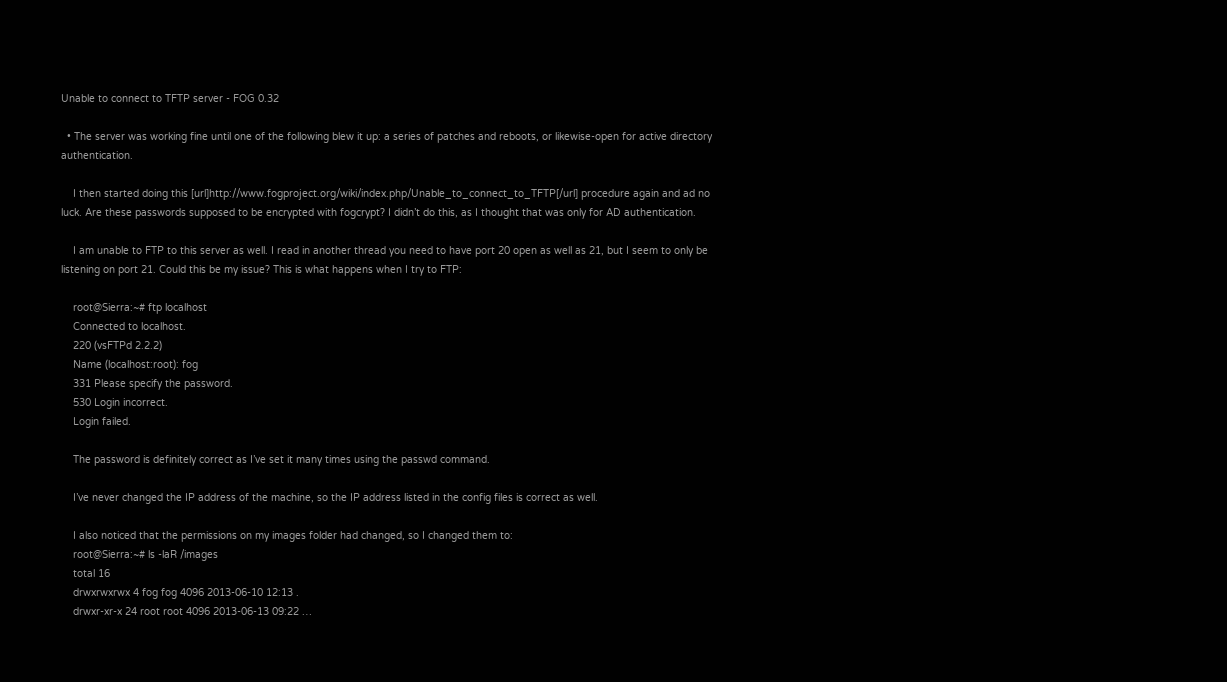Unable to connect to TFTP server - FOG 0.32

  • The server was working fine until one of the following blew it up: a series of patches and reboots, or likewise-open for active directory authentication.

    I then started doing this [url]http://www.fogproject.org/wiki/index.php/Unable_to_connect_to_TFTP[/url] procedure again and ad no luck. Are these passwords supposed to be encrypted with fogcrypt? I didn’t do this, as I thought that was only for AD authentication.

    I am unable to FTP to this server as well. I read in another thread you need to have port 20 open as well as 21, but I seem to only be listening on port 21. Could this be my issue? This is what happens when I try to FTP:

    root@Sierra:~# ftp localhost
    Connected to localhost.
    220 (vsFTPd 2.2.2)
    Name (localhost:root): fog
    331 Please specify the password.
    530 Login incorrect.
    Login failed.

    The password is definitely correct as I’ve set it many times using the passwd command.

    I’ve never changed the IP address of the machine, so the IP address listed in the config files is correct as well.

    I also noticed that the permissions on my images folder had changed, so I changed them to:
    root@Sierra:~# ls -laR /images
    total 16
    drwxrwxrwx 4 fog fog 4096 2013-06-10 12:13 .
    drwxr-xr-x 24 root root 4096 2013-06-13 09:22 …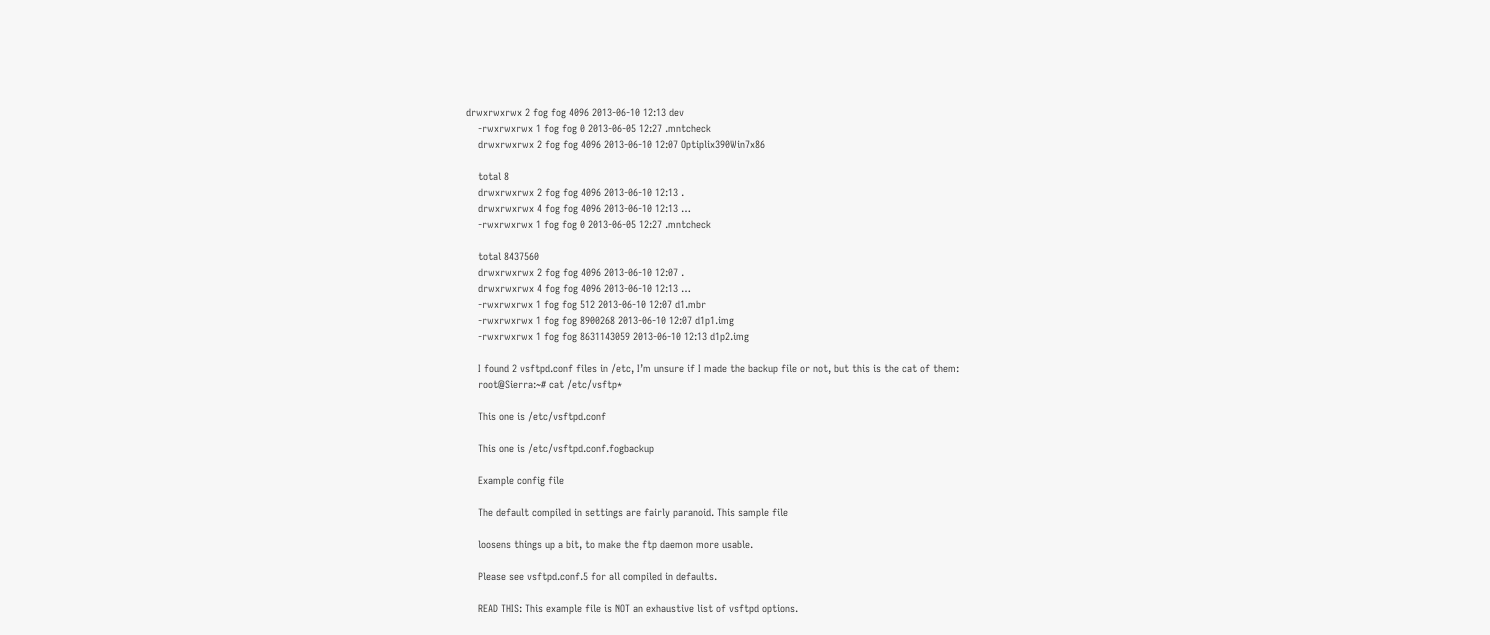drwxrwxrwx 2 fog fog 4096 2013-06-10 12:13 dev
    -rwxrwxrwx 1 fog fog 0 2013-06-05 12:27 .mntcheck
    drwxrwxrwx 2 fog fog 4096 2013-06-10 12:07 Optiplix390Win7x86

    total 8
    drwxrwxrwx 2 fog fog 4096 2013-06-10 12:13 .
    drwxrwxrwx 4 fog fog 4096 2013-06-10 12:13 …
    -rwxrwxrwx 1 fog fog 0 2013-06-05 12:27 .mntcheck

    total 8437560
    drwxrwxrwx 2 fog fog 4096 2013-06-10 12:07 .
    drwxrwxrwx 4 fog fog 4096 2013-06-10 12:13 …
    -rwxrwxrwx 1 fog fog 512 2013-06-10 12:07 d1.mbr
    -rwxrwxrwx 1 fog fog 8900268 2013-06-10 12:07 d1p1.img
    -rwxrwxrwx 1 fog fog 8631143059 2013-06-10 12:13 d1p2.img

    I found 2 vsftpd.conf files in /etc, I’m unsure if I made the backup file or not, but this is the cat of them:
    root@Sierra:~# cat /etc/vsftp*

    This one is /etc/vsftpd.conf

    This one is /etc/vsftpd.conf.fogbackup

    Example config file

    The default compiled in settings are fairly paranoid. This sample file

    loosens things up a bit, to make the ftp daemon more usable.

    Please see vsftpd.conf.5 for all compiled in defaults.

    READ THIS: This example file is NOT an exhaustive list of vsftpd options.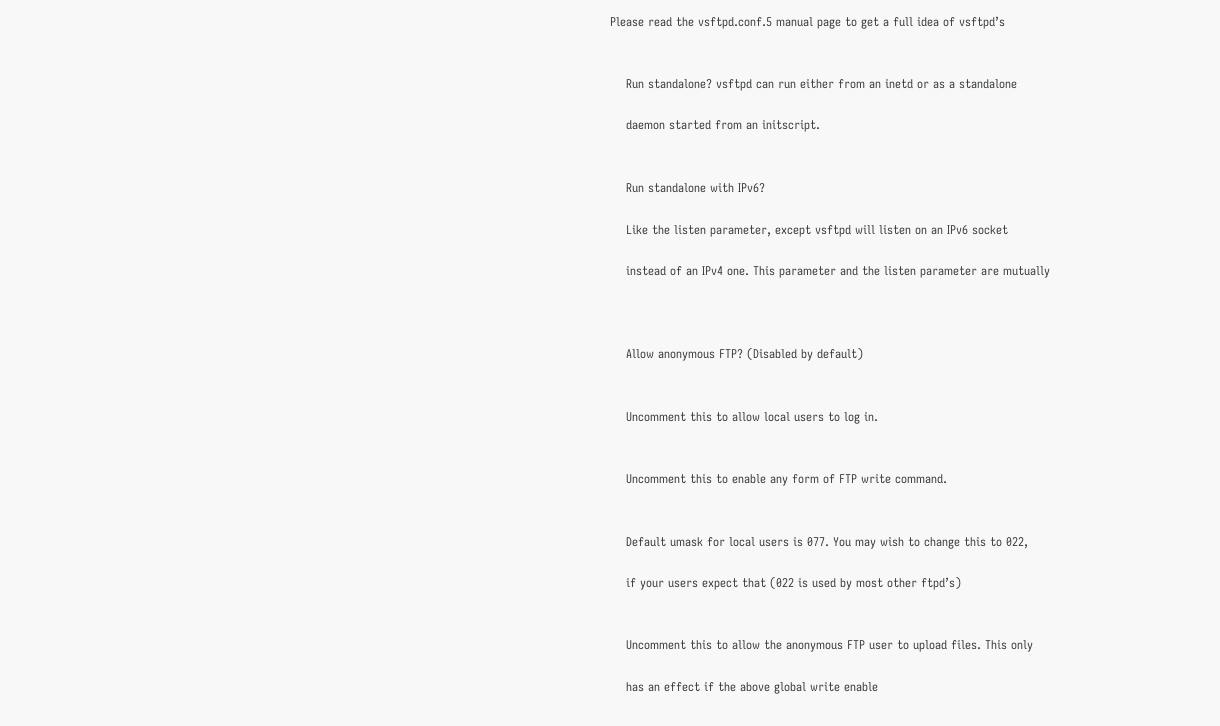Please read the vsftpd.conf.5 manual page to get a full idea of vsftpd’s


    Run standalone? vsftpd can run either from an inetd or as a standalone

    daemon started from an initscript.


    Run standalone with IPv6?

    Like the listen parameter, except vsftpd will listen on an IPv6 socket

    instead of an IPv4 one. This parameter and the listen parameter are mutually



    Allow anonymous FTP? (Disabled by default)


    Uncomment this to allow local users to log in.


    Uncomment this to enable any form of FTP write command.


    Default umask for local users is 077. You may wish to change this to 022,

    if your users expect that (022 is used by most other ftpd’s)


    Uncomment this to allow the anonymous FTP user to upload files. This only

    has an effect if the above global write enable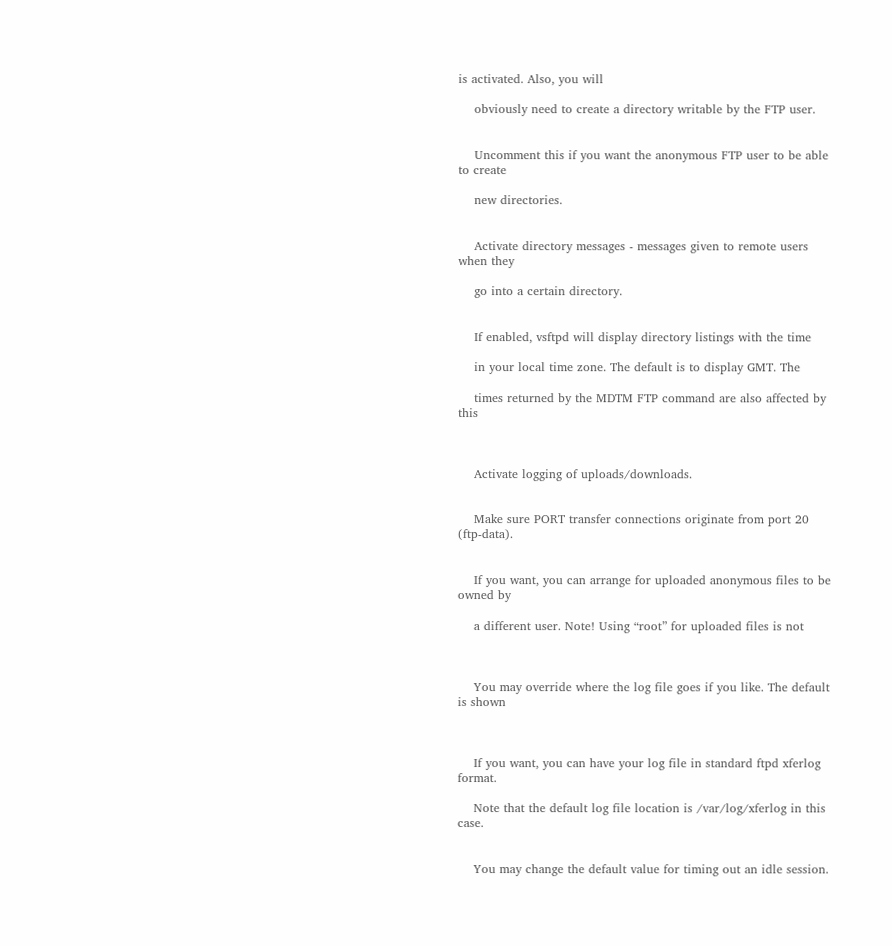is activated. Also, you will

    obviously need to create a directory writable by the FTP user.


    Uncomment this if you want the anonymous FTP user to be able to create

    new directories.


    Activate directory messages - messages given to remote users when they

    go into a certain directory.


    If enabled, vsftpd will display directory listings with the time

    in your local time zone. The default is to display GMT. The

    times returned by the MDTM FTP command are also affected by this



    Activate logging of uploads/downloads.


    Make sure PORT transfer connections originate from port 20 (ftp-data).


    If you want, you can arrange for uploaded anonymous files to be owned by

    a different user. Note! Using “root” for uploaded files is not



    You may override where the log file goes if you like. The default is shown



    If you want, you can have your log file in standard ftpd xferlog format.

    Note that the default log file location is /var/log/xferlog in this case.


    You may change the default value for timing out an idle session.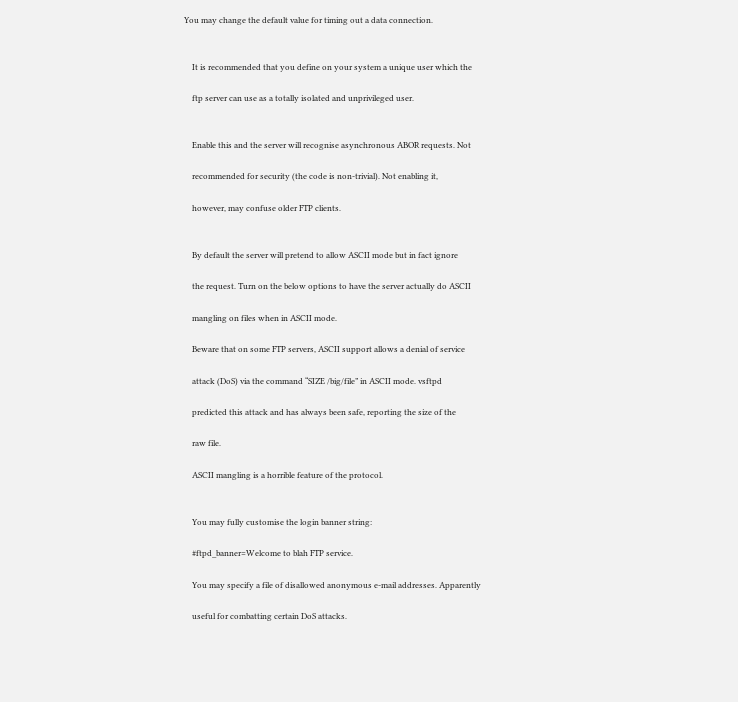You may change the default value for timing out a data connection.


    It is recommended that you define on your system a unique user which the

    ftp server can use as a totally isolated and unprivileged user.


    Enable this and the server will recognise asynchronous ABOR requests. Not

    recommended for security (the code is non-trivial). Not enabling it,

    however, may confuse older FTP clients.


    By default the server will pretend to allow ASCII mode but in fact ignore

    the request. Turn on the below options to have the server actually do ASCII

    mangling on files when in ASCII mode.

    Beware that on some FTP servers, ASCII support allows a denial of service

    attack (DoS) via the command “SIZE /big/file” in ASCII mode. vsftpd

    predicted this attack and has always been safe, reporting the size of the

    raw file.

    ASCII mangling is a horrible feature of the protocol.


    You may fully customise the login banner string:

    #ftpd_banner=Welcome to blah FTP service.

    You may specify a file of disallowed anonymous e-mail addresses. Apparently

    useful for combatting certain DoS attacks.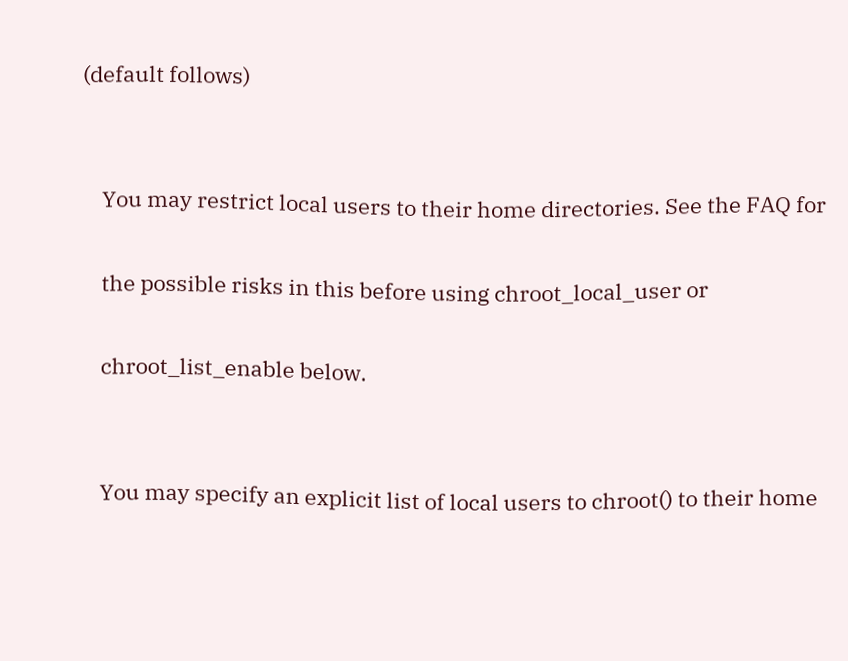(default follows)


    You may restrict local users to their home directories. See the FAQ for

    the possible risks in this before using chroot_local_user or

    chroot_list_enable below.


    You may specify an explicit list of local users to chroot() to their home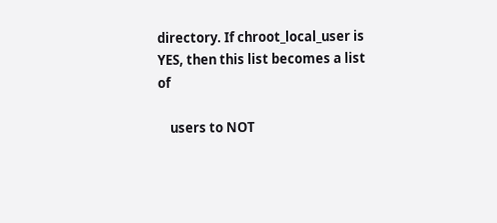directory. If chroot_local_user is YES, then this list becomes a list of

    users to NOT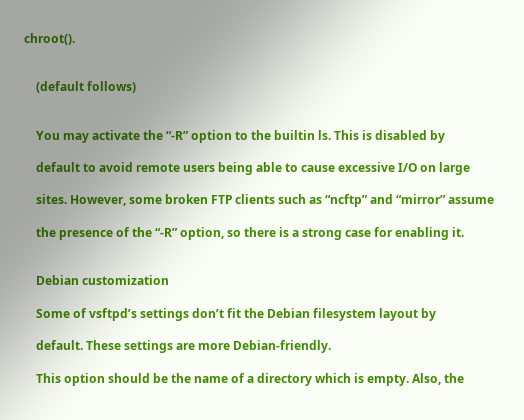chroot().


    (default follows)


    You may activate the “-R” option to the builtin ls. This is disabled by

    default to avoid remote users being able to cause excessive I/O on large

    sites. However, some broken FTP clients such as “ncftp” and “mirror” assume

    the presence of the “-R” option, so there is a strong case for enabling it.


    Debian customization

    Some of vsftpd’s settings don’t fit the Debian filesystem layout by

    default. These settings are more Debian-friendly.

    This option should be the name of a directory which is empty. Also, the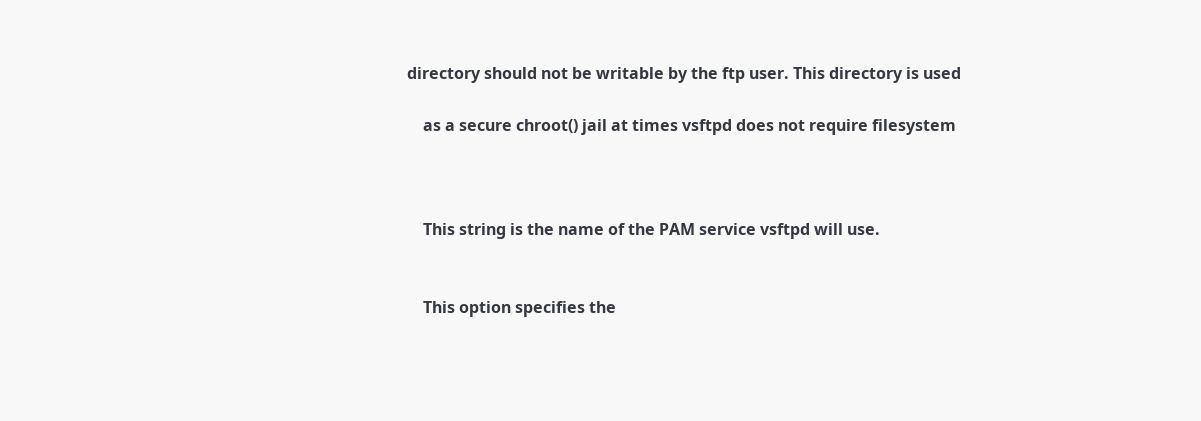directory should not be writable by the ftp user. This directory is used

    as a secure chroot() jail at times vsftpd does not require filesystem



    This string is the name of the PAM service vsftpd will use.


    This option specifies the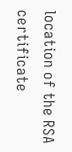location of the RSA certificate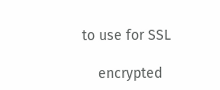to use for SSL

    encrypted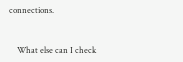connections.


    What else can I check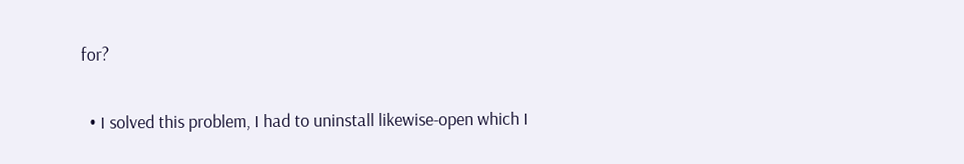for?

  • I solved this problem, I had to uninstall likewise-open which I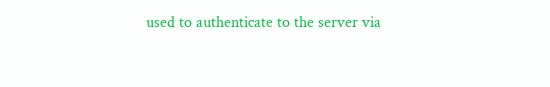used to authenticate to the server via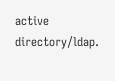active directory/ldap.